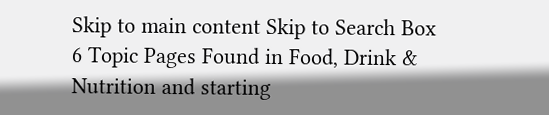Skip to main content Skip to Search Box
6 Topic Pages Found in Food, Drink & Nutrition and starting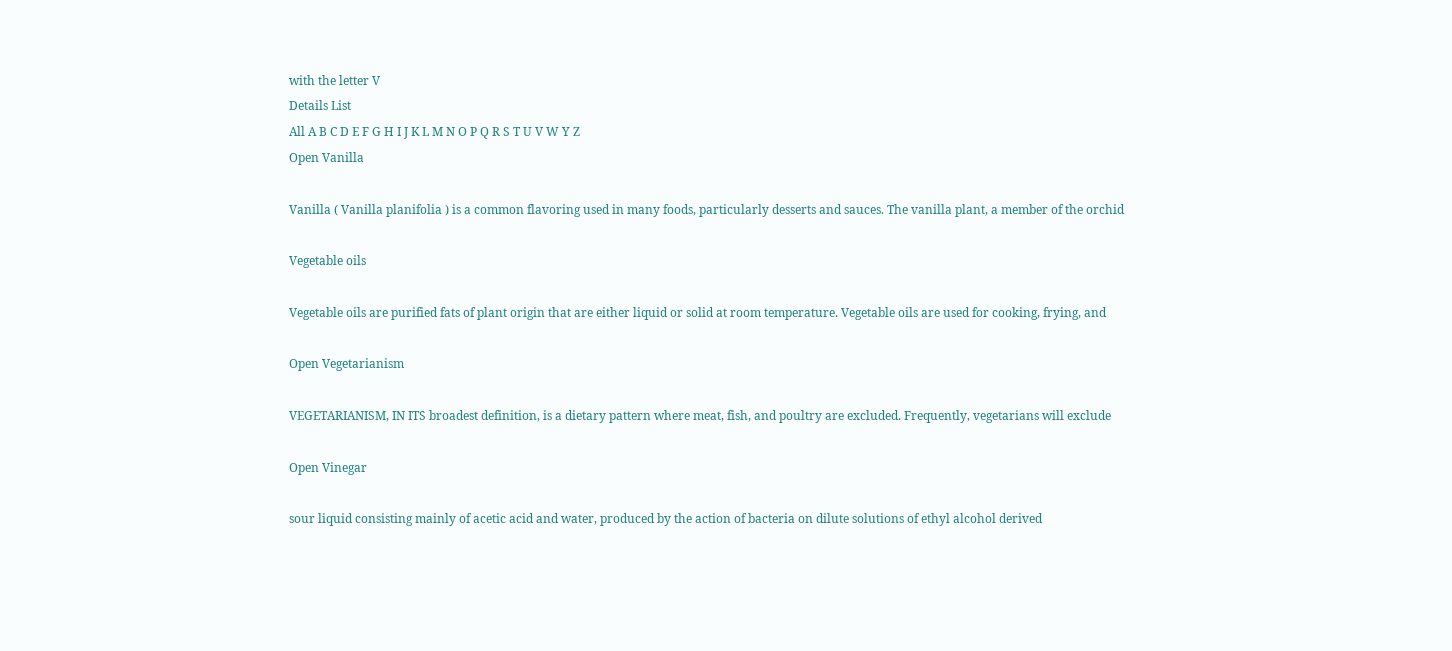with the letter V
Details List
All A B C D E F G H I J K L M N O P Q R S T U V W Y Z
Open Vanilla

Vanilla ( Vanilla planifolia ) is a common flavoring used in many foods, particularly desserts and sauces. The vanilla plant, a member of the orchid

Vegetable oils

Vegetable oils are purified fats of plant origin that are either liquid or solid at room temperature. Vegetable oils are used for cooking, frying, and

Open Vegetarianism

VEGETARIANISM, IN ITS broadest definition, is a dietary pattern where meat, fish, and poultry are excluded. Frequently, vegetarians will exclude

Open Vinegar

sour liquid consisting mainly of acetic acid and water, produced by the action of bacteria on dilute solutions of ethyl alcohol derived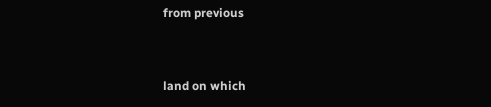from previous


land on which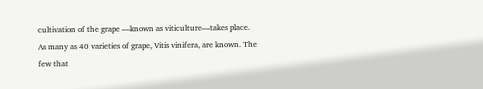cultivation of the grape —known as viticulture—takes place. As many as 40 varieties of grape, Vitis vinifera, are known. The few that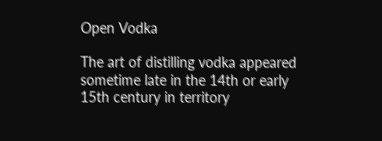Open Vodka

The art of distilling vodka appeared sometime late in the 14th or early 15th century in territory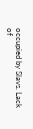occupied by Slavs. Lack of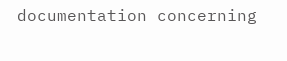documentation concerning